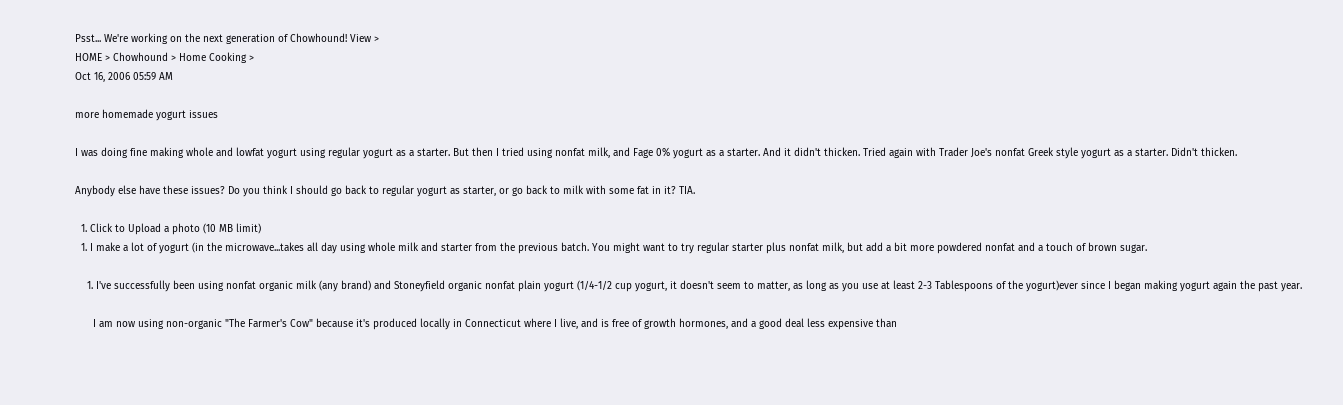Psst... We're working on the next generation of Chowhound! View >
HOME > Chowhound > Home Cooking >
Oct 16, 2006 05:59 AM

more homemade yogurt issues

I was doing fine making whole and lowfat yogurt using regular yogurt as a starter. But then I tried using nonfat milk, and Fage 0% yogurt as a starter. And it didn't thicken. Tried again with Trader Joe's nonfat Greek style yogurt as a starter. Didn't thicken.

Anybody else have these issues? Do you think I should go back to regular yogurt as starter, or go back to milk with some fat in it? TIA.

  1. Click to Upload a photo (10 MB limit)
  1. I make a lot of yogurt (in the microwave...takes all day using whole milk and starter from the previous batch. You might want to try regular starter plus nonfat milk, but add a bit more powdered nonfat and a touch of brown sugar.

    1. I've successfully been using nonfat organic milk (any brand) and Stoneyfield organic nonfat plain yogurt (1/4-1/2 cup yogurt, it doesn't seem to matter, as long as you use at least 2-3 Tablespoons of the yogurt)ever since I began making yogurt again the past year.

      I am now using non-organic "The Farmer's Cow" because it's produced locally in Connecticut where I live, and is free of growth hormones, and a good deal less expensive than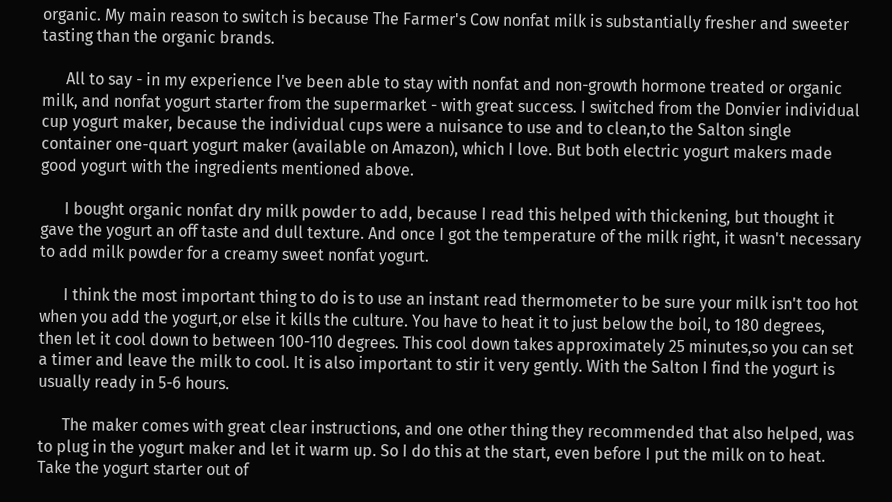organic. My main reason to switch is because The Farmer's Cow nonfat milk is substantially fresher and sweeter tasting than the organic brands.

      All to say - in my experience I've been able to stay with nonfat and non-growth hormone treated or organic milk, and nonfat yogurt starter from the supermarket - with great success. I switched from the Donvier individual cup yogurt maker, because the individual cups were a nuisance to use and to clean,to the Salton single container one-quart yogurt maker (available on Amazon), which I love. But both electric yogurt makers made good yogurt with the ingredients mentioned above.

      I bought organic nonfat dry milk powder to add, because I read this helped with thickening, but thought it gave the yogurt an off taste and dull texture. And once I got the temperature of the milk right, it wasn't necessary to add milk powder for a creamy sweet nonfat yogurt.

      I think the most important thing to do is to use an instant read thermometer to be sure your milk isn't too hot when you add the yogurt,or else it kills the culture. You have to heat it to just below the boil, to 180 degrees, then let it cool down to between 100-110 degrees. This cool down takes approximately 25 minutes,so you can set a timer and leave the milk to cool. It is also important to stir it very gently. With the Salton I find the yogurt is usually ready in 5-6 hours.

      The maker comes with great clear instructions, and one other thing they recommended that also helped, was to plug in the yogurt maker and let it warm up. So I do this at the start, even before I put the milk on to heat. Take the yogurt starter out of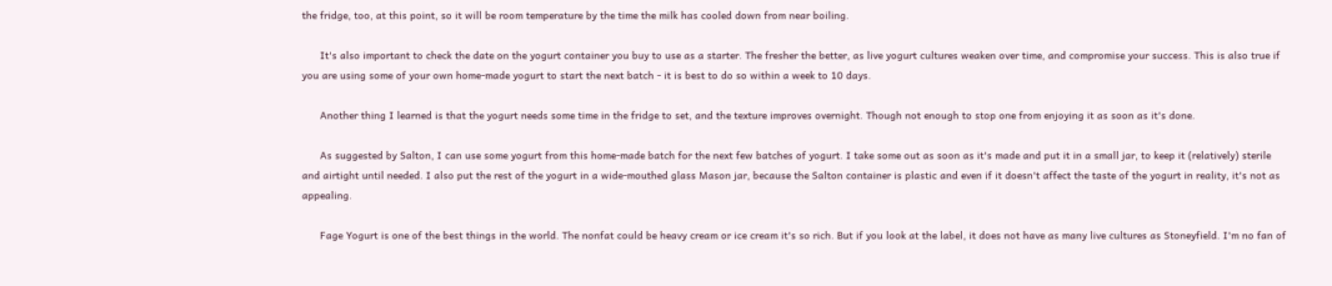the fridge, too, at this point, so it will be room temperature by the time the milk has cooled down from near boiling.

      It's also important to check the date on the yogurt container you buy to use as a starter. The fresher the better, as live yogurt cultures weaken over time, and compromise your success. This is also true if you are using some of your own home-made yogurt to start the next batch - it is best to do so within a week to 10 days.

      Another thing I learned is that the yogurt needs some time in the fridge to set, and the texture improves overnight. Though not enough to stop one from enjoying it as soon as it's done.

      As suggested by Salton, I can use some yogurt from this home-made batch for the next few batches of yogurt. I take some out as soon as it's made and put it in a small jar, to keep it (relatively) sterile and airtight until needed. I also put the rest of the yogurt in a wide-mouthed glass Mason jar, because the Salton container is plastic and even if it doesn't affect the taste of the yogurt in reality, it's not as appealing.

      Fage Yogurt is one of the best things in the world. The nonfat could be heavy cream or ice cream it's so rich. But if you look at the label, it does not have as many live cultures as Stoneyfield. I'm no fan of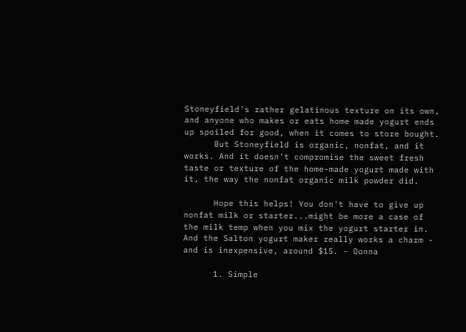Stoneyfield's rather gelatinous texture on its own, and anyone who makes or eats home made yogurt ends up spoiled for good, when it comes to store bought.
      But Stoneyfield is organic, nonfat, and it works. And it doesn't compromise the sweet fresh taste or texture of the home-made yogurt made with it, the way the nonfat organic milk powder did.

      Hope this helps! You don't have to give up nonfat milk or starter...might be more a case of the milk temp when you mix the yogurt starter in. And the Salton yogurt maker really works a charm - and is inexpensive, around $15. - Donna

      1. Simple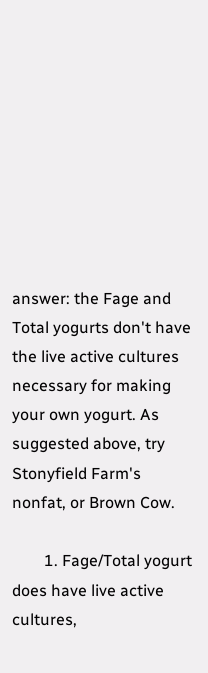answer: the Fage and Total yogurts don't have the live active cultures necessary for making your own yogurt. As suggested above, try Stonyfield Farm's nonfat, or Brown Cow.

        1. Fage/Total yogurt does have live active cultures,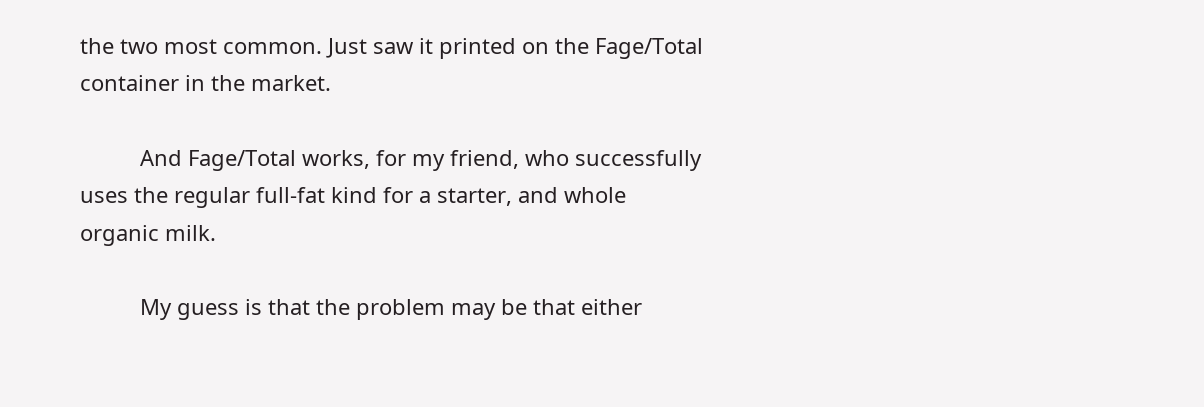the two most common. Just saw it printed on the Fage/Total container in the market.

          And Fage/Total works, for my friend, who successfully uses the regular full-fat kind for a starter, and whole organic milk.

          My guess is that the problem may be that either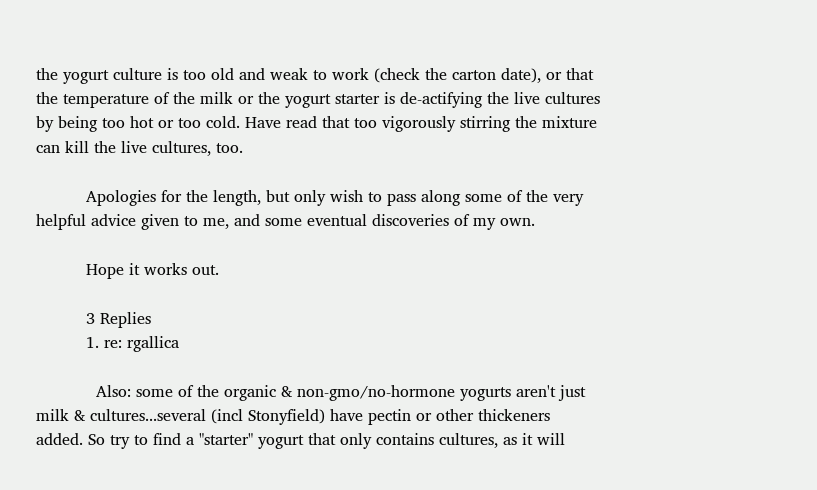the yogurt culture is too old and weak to work (check the carton date), or that the temperature of the milk or the yogurt starter is de-actifying the live cultures by being too hot or too cold. Have read that too vigorously stirring the mixture can kill the live cultures, too.

          Apologies for the length, but only wish to pass along some of the very helpful advice given to me, and some eventual discoveries of my own.

          Hope it works out.

          3 Replies
          1. re: rgallica

            Also: some of the organic & non-gmo/no-hormone yogurts aren't just milk & cultures...several (incl Stonyfield) have pectin or other thickeners added. So try to find a "starter" yogurt that only contains cultures, as it will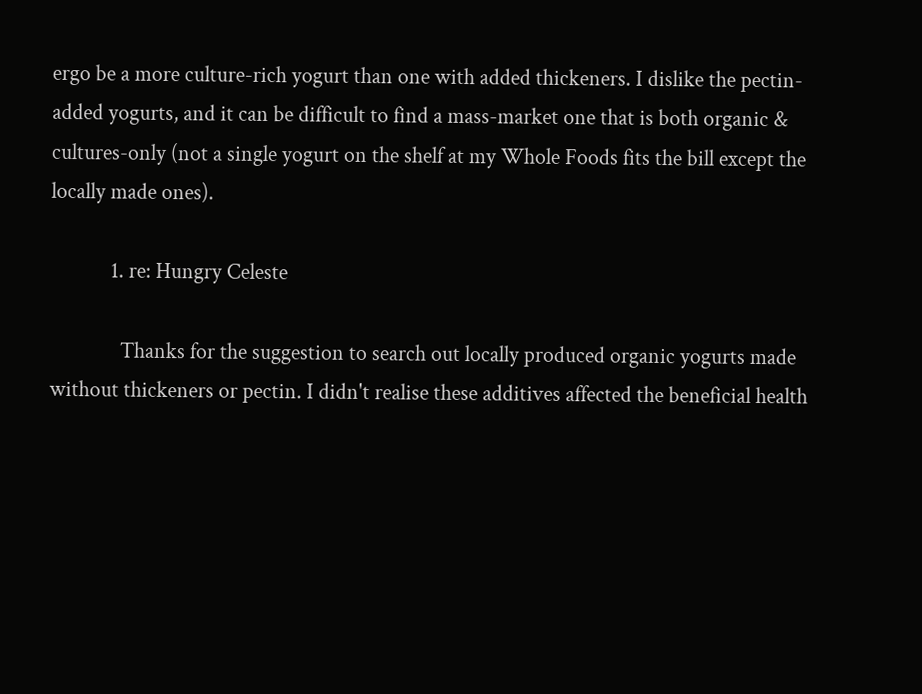ergo be a more culture-rich yogurt than one with added thickeners. I dislike the pectin-added yogurts, and it can be difficult to find a mass-market one that is both organic & cultures-only (not a single yogurt on the shelf at my Whole Foods fits the bill except the locally made ones).

            1. re: Hungry Celeste

              Thanks for the suggestion to search out locally produced organic yogurts made without thickeners or pectin. I didn't realise these additives affected the beneficial health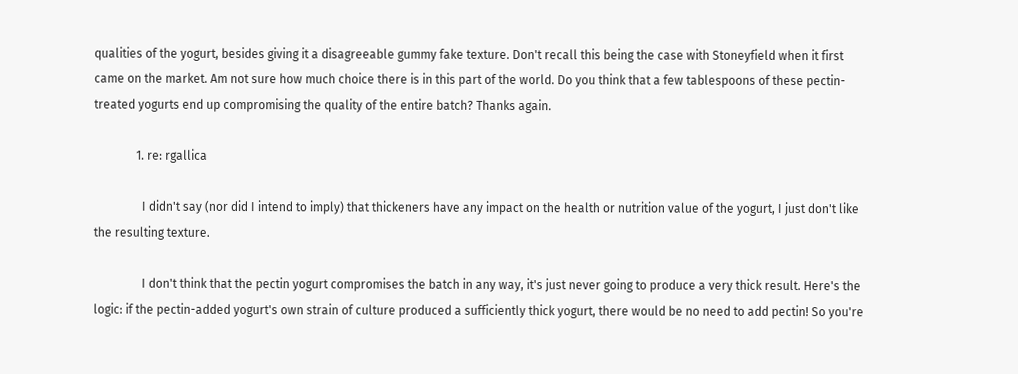qualities of the yogurt, besides giving it a disagreeable gummy fake texture. Don't recall this being the case with Stoneyfield when it first came on the market. Am not sure how much choice there is in this part of the world. Do you think that a few tablespoons of these pectin-treated yogurts end up compromising the quality of the entire batch? Thanks again.

              1. re: rgallica

                I didn't say (nor did I intend to imply) that thickeners have any impact on the health or nutrition value of the yogurt, I just don't like the resulting texture.

                I don't think that the pectin yogurt compromises the batch in any way, it's just never going to produce a very thick result. Here's the logic: if the pectin-added yogurt's own strain of culture produced a sufficiently thick yogurt, there would be no need to add pectin! So you're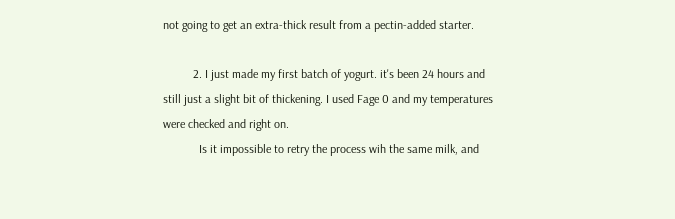not going to get an extra-thick result from a pectin-added starter.

          2. I just made my first batch of yogurt. it's been 24 hours and still just a slight bit of thickening. I used Fage 0 and my temperatures were checked and right on.
            Is it impossible to retry the process wih the same milk, and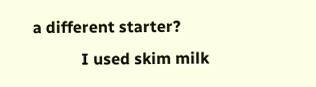a different starter?
            I used skim milk